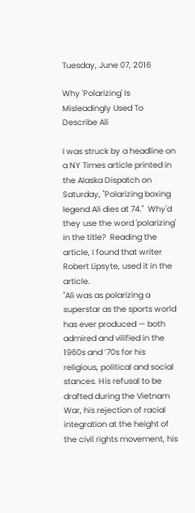Tuesday, June 07, 2016

Why 'Polarizing' Is Misleadingly Used To Describe Ali

I was struck by a headline on a NY Times article printed in the Alaska Dispatch on Saturday, "Polarizing boxing legend Ali dies at 74."  Why'd they use the word 'polarizing' in the title?  Reading the article, I found that writer Robert Lipsyte, used it in the article.
"Ali was as polarizing a superstar as the sports world has ever produced — both admired and vilified in the 1960s and ’70s for his religious, political and social stances. His refusal to be drafted during the Vietnam War, his rejection of racial integration at the height of the civil rights movement, his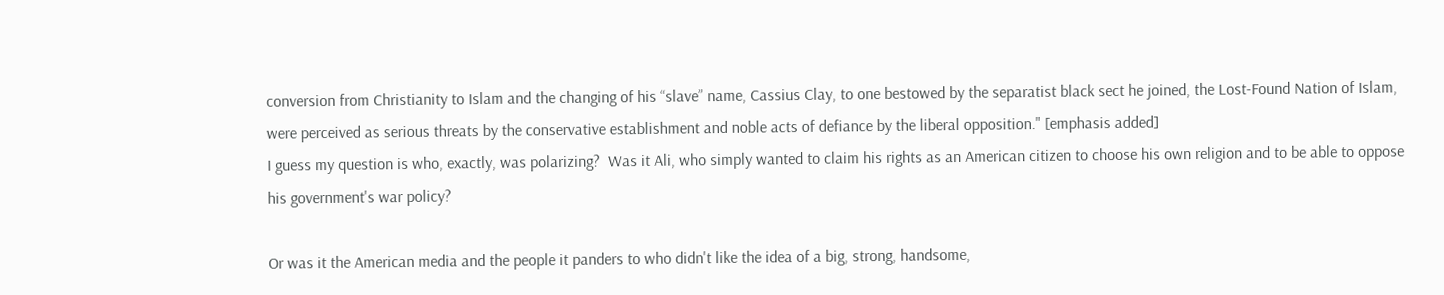conversion from Christianity to Islam and the changing of his “slave” name, Cassius Clay, to one bestowed by the separatist black sect he joined, the Lost-Found Nation of Islam, were perceived as serious threats by the conservative establishment and noble acts of defiance by the liberal opposition." [emphasis added]
I guess my question is who, exactly, was polarizing?  Was it Ali, who simply wanted to claim his rights as an American citizen to choose his own religion and to be able to oppose his government's war policy?

Or was it the American media and the people it panders to who didn't like the idea of a big, strong, handsome,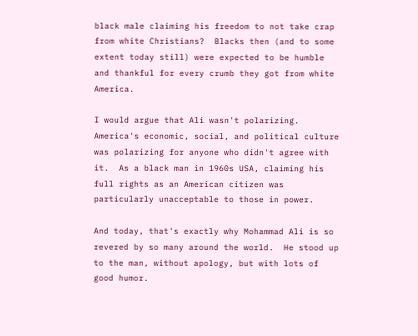black male claiming his freedom to not take crap from white Christians?  Blacks then (and to some extent today still) were expected to be humble and thankful for every crumb they got from white America.

I would argue that Ali wasn't polarizing.  America's economic, social, and political culture was polarizing for anyone who didn't agree with it.  As a black man in 1960s USA, claiming his full rights as an American citizen was particularly unacceptable to those in power.

And today, that's exactly why Mohammad Ali is so revered by so many around the world.  He stood up to the man, without apology, but with lots of good humor.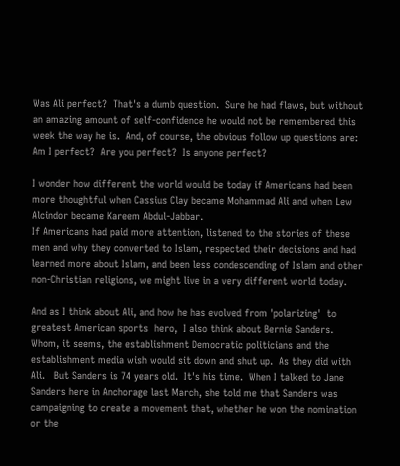Was Ali perfect?  That's a dumb question.  Sure he had flaws, but without an amazing amount of self-confidence he would not be remembered this week the way he is.  And, of course, the obvious follow up questions are:  Am I perfect?  Are you perfect?  Is anyone perfect?

I wonder how different the world would be today if Americans had been more thoughtful when Cassius Clay became Mohammad Ali and when Lew Alcindor became Kareem Abdul-Jabbar.
If Americans had paid more attention, listened to the stories of these men and why they converted to Islam, respected their decisions and had learned more about Islam, and been less condescending of Islam and other non-Christian religions, we might live in a very different world today.

And as I think about Ali, and how he has evolved from 'polarizing'  to greatest American sports  hero,  I also think about Bernie Sanders.  Whom, it seems, the establishment Democratic politicians and the establishment media wish would sit down and shut up.  As they did with Ali.   But Sanders is 74 years old.  It's his time.  When I talked to Jane Sanders here in Anchorage last March, she told me that Sanders was campaigning to create a movement that, whether he won the nomination or the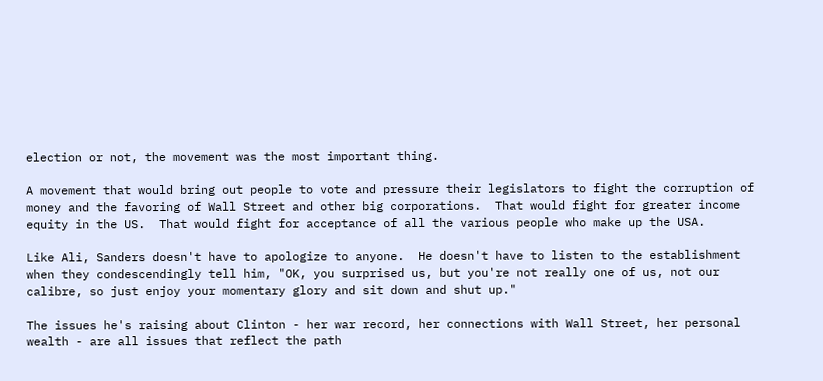election or not, the movement was the most important thing.

A movement that would bring out people to vote and pressure their legislators to fight the corruption of money and the favoring of Wall Street and other big corporations.  That would fight for greater income equity in the US.  That would fight for acceptance of all the various people who make up the USA.

Like Ali, Sanders doesn't have to apologize to anyone.  He doesn't have to listen to the establishment when they condescendingly tell him, "OK, you surprised us, but you're not really one of us, not our calibre, so just enjoy your momentary glory and sit down and shut up."

The issues he's raising about Clinton - her war record, her connections with Wall Street, her personal wealth - are all issues that reflect the path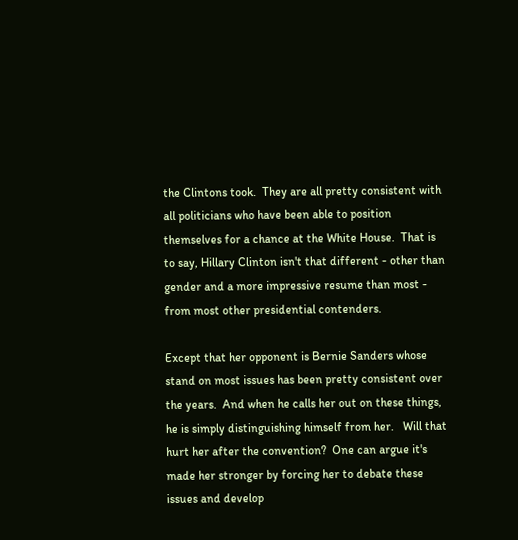the Clintons took.  They are all pretty consistent with all politicians who have been able to position themselves for a chance at the White House.  That is to say, Hillary Clinton isn't that different - other than gender and a more impressive resume than most - from most other presidential contenders.

Except that her opponent is Bernie Sanders whose stand on most issues has been pretty consistent over the years.  And when he calls her out on these things, he is simply distinguishing himself from her.   Will that hurt her after the convention?  One can argue it's made her stronger by forcing her to debate these issues and develop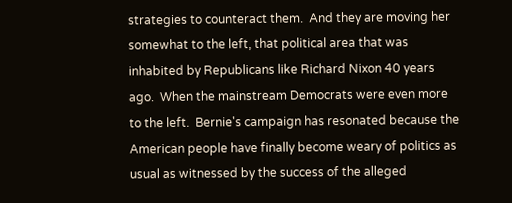strategies to counteract them.  And they are moving her somewhat to the left, that political area that was inhabited by Republicans like Richard Nixon 40 years ago.  When the mainstream Democrats were even more to the left.  Bernie's campaign has resonated because the American people have finally become weary of politics as usual as witnessed by the success of the alleged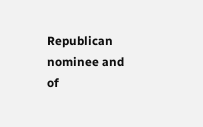Republican nominee and of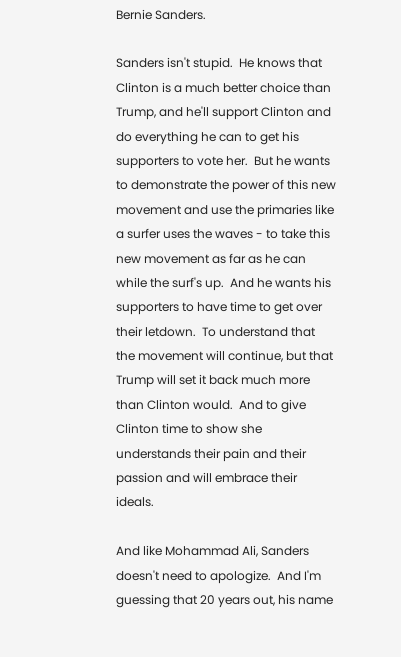Bernie Sanders.

Sanders isn't stupid.  He knows that Clinton is a much better choice than Trump, and he'll support Clinton and do everything he can to get his supporters to vote her.  But he wants to demonstrate the power of this new movement and use the primaries like a surfer uses the waves - to take this new movement as far as he can while the surf's up.  And he wants his supporters to have time to get over their letdown.  To understand that the movement will continue, but that Trump will set it back much more than Clinton would.  And to give Clinton time to show she understands their pain and their passion and will embrace their ideals.

And like Mohammad Ali, Sanders doesn't need to apologize.  And I'm guessing that 20 years out, his name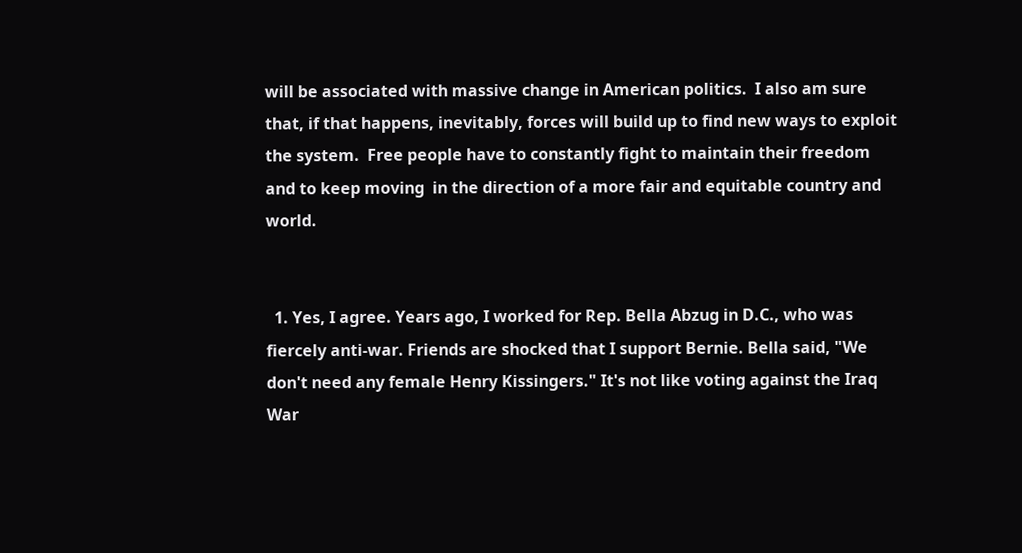will be associated with massive change in American politics.  I also am sure that, if that happens, inevitably, forces will build up to find new ways to exploit the system.  Free people have to constantly fight to maintain their freedom and to keep moving  in the direction of a more fair and equitable country and world.


  1. Yes, I agree. Years ago, I worked for Rep. Bella Abzug in D.C., who was fiercely anti-war. Friends are shocked that I support Bernie. Bella said, "We don't need any female Henry Kissingers." It's not like voting against the Iraq War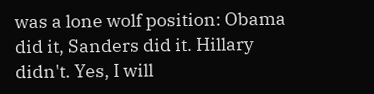was a lone wolf position: Obama did it, Sanders did it. Hillary didn't. Yes, I will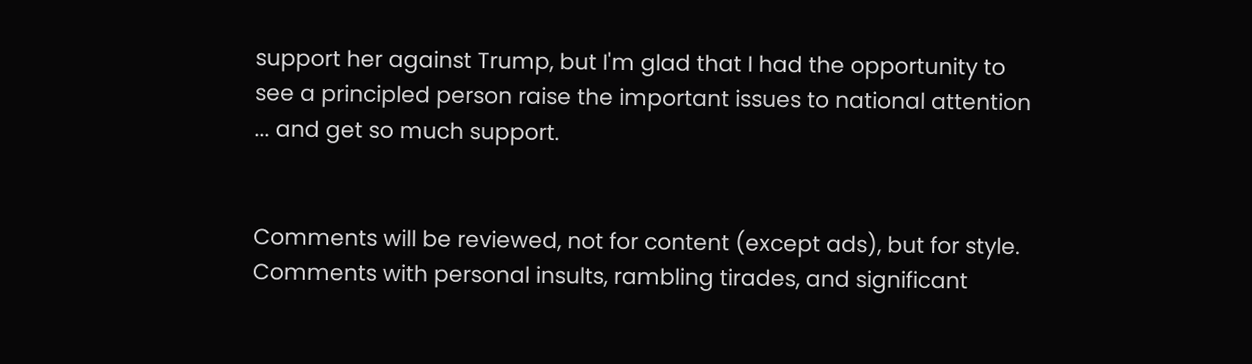support her against Trump, but I'm glad that I had the opportunity to see a principled person raise the important issues to national attention ... and get so much support.


Comments will be reviewed, not for content (except ads), but for style. Comments with personal insults, rambling tirades, and significant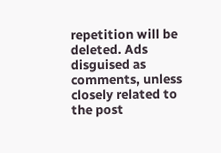repetition will be deleted. Ads disguised as comments, unless closely related to the post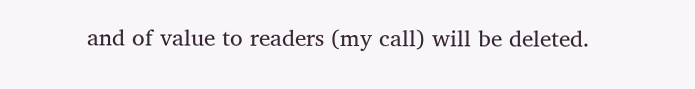and of value to readers (my call) will be deleted.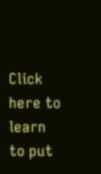Click here to learn to put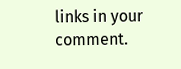links in your comment.